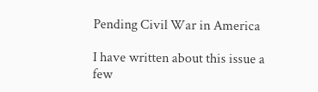Pending Civil War in America

I have written about this issue a few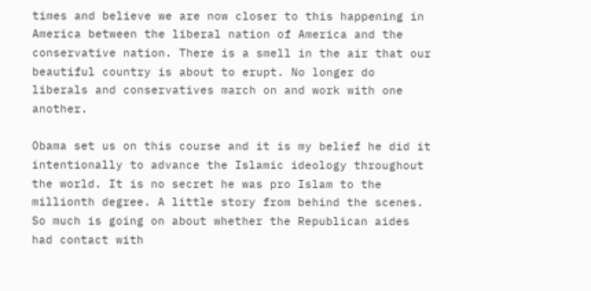times and believe we are now closer to this happening in America between the liberal nation of America and the conservative nation. There is a smell in the air that our beautiful country is about to erupt. No longer do liberals and conservatives march on and work with one another.

Obama set us on this course and it is my belief he did it intentionally to advance the Islamic ideology throughout the world. It is no secret he was pro Islam to the millionth degree. A little story from behind the scenes. So much is going on about whether the Republican aides had contact with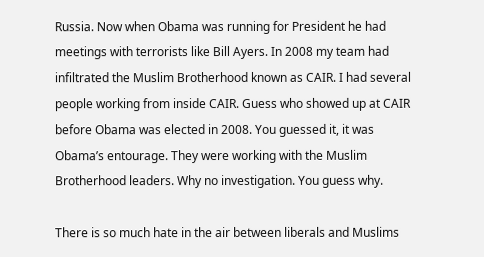Russia. Now when Obama was running for President he had meetings with terrorists like Bill Ayers. In 2008 my team had infiltrated the Muslim Brotherhood known as CAIR. I had several people working from inside CAIR. Guess who showed up at CAIR before Obama was elected in 2008. You guessed it, it was Obama’s entourage. They were working with the Muslim Brotherhood leaders. Why no investigation. You guess why.

There is so much hate in the air between liberals and Muslims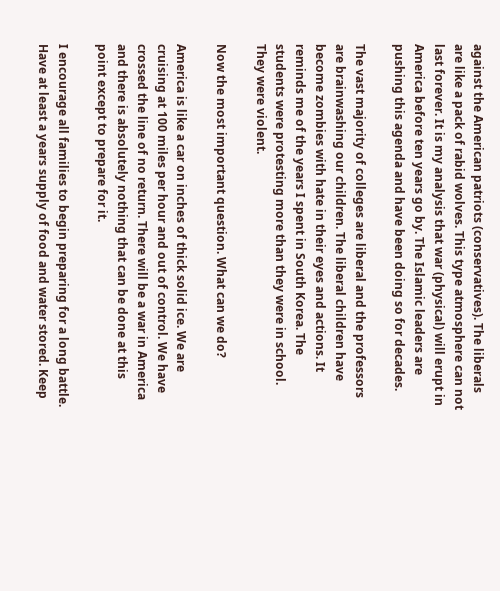against the American patriots (conservatives). The liberals are like a pack of rabid wolves. This type atmosphere can not last forever. It is my analysis that war (physical) will erupt in America before ten years go by. The Islamic leaders are pushing this agenda and have been doing so for decades.

The vast majority of colleges are liberal and the professors are brainwashing our children. The liberal children have become zombies with hate in their eyes and actions. It reminds me of the years I spent in South Korea. The students were protesting more than they were in school. They were violent.

Now the most important question. What can we do?

America is like a car on inches of thick solid ice. We are cruising at 100 miles per hour and out of control. We have crossed the line of no return. There will be a war in America and there is absolutely nothing that can be done at this point except to prepare for it.

I encourage all families to begin preparing for a long battle. Have at least a years supply of food and water stored. Keep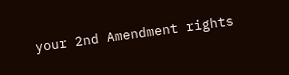your 2nd Amendment rights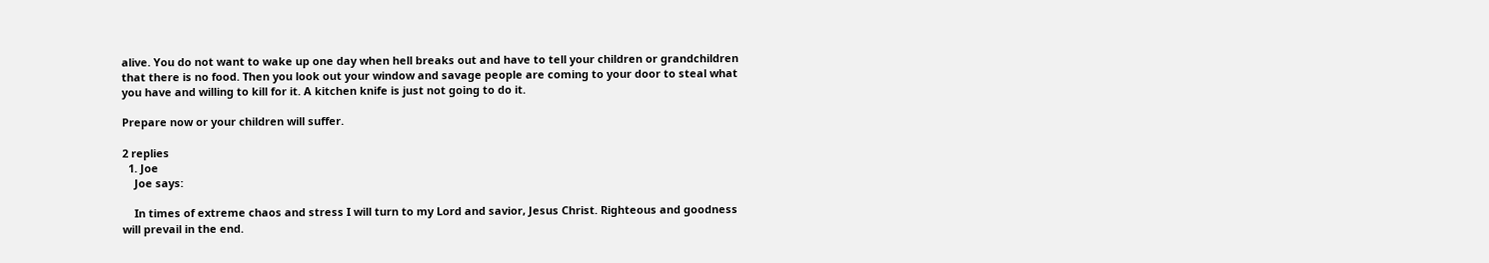alive. You do not want to wake up one day when hell breaks out and have to tell your children or grandchildren that there is no food. Then you look out your window and savage people are coming to your door to steal what you have and willing to kill for it. A kitchen knife is just not going to do it.

Prepare now or your children will suffer.

2 replies
  1. Joe
    Joe says:

    In times of extreme chaos and stress I will turn to my Lord and savior, Jesus Christ. Righteous and goodness will prevail in the end.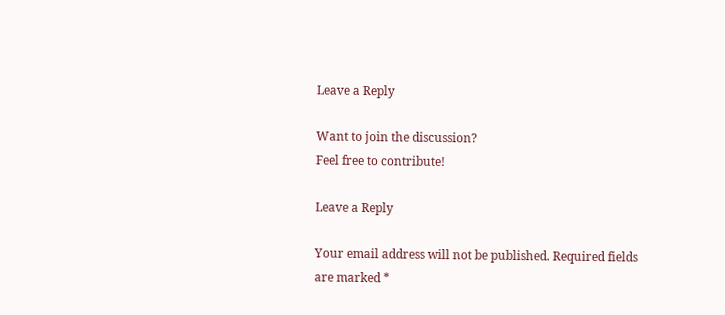Leave a Reply

Want to join the discussion?
Feel free to contribute!

Leave a Reply

Your email address will not be published. Required fields are marked *